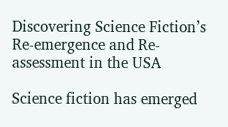Discovering Science Fiction’s Re-emergence and Re-assessment in the USA

Science fiction has emerged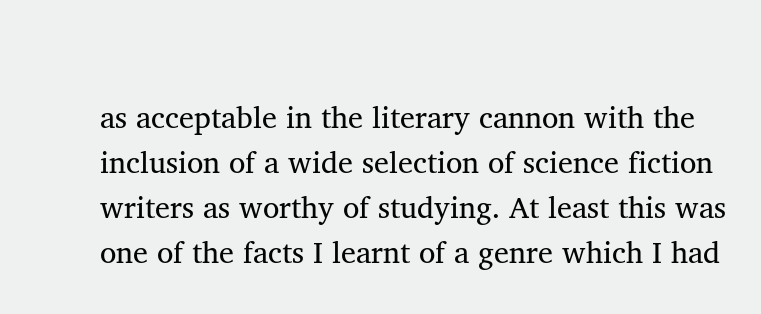as acceptable in the literary cannon with the inclusion of a wide selection of science fiction writers as worthy of studying. At least this was one of the facts I learnt of a genre which I had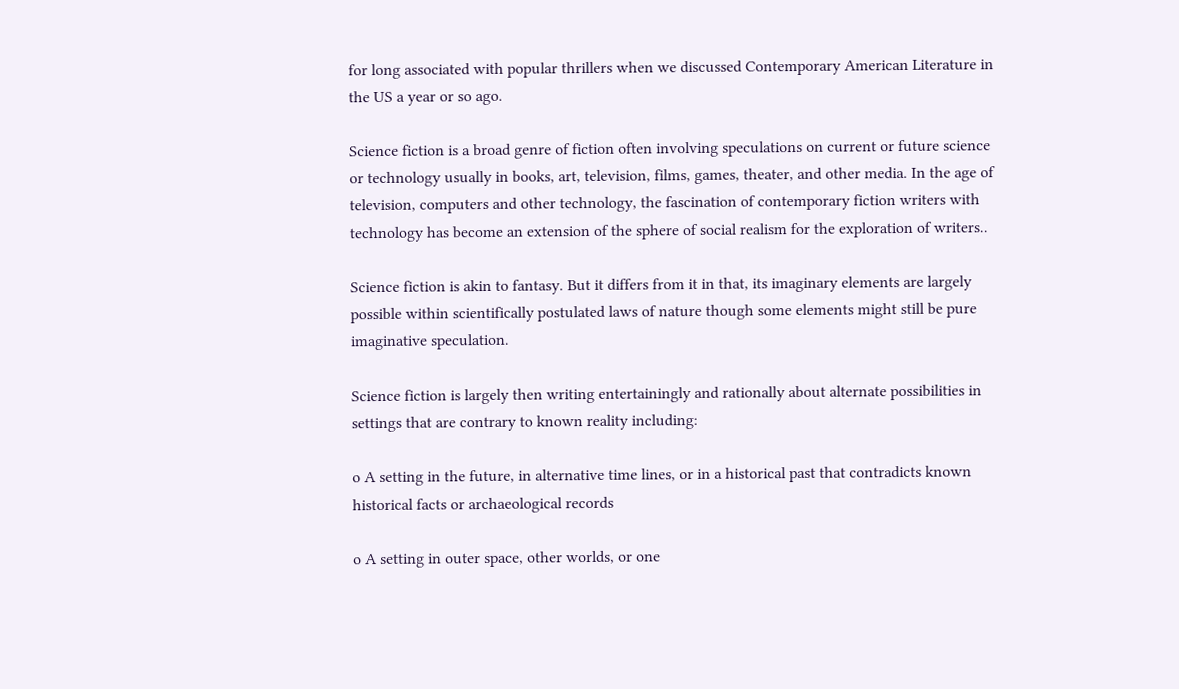for long associated with popular thrillers when we discussed Contemporary American Literature in the US a year or so ago.

Science fiction is a broad genre of fiction often involving speculations on current or future science or technology usually in books, art, television, films, games, theater, and other media. In the age of television, computers and other technology, the fascination of contemporary fiction writers with technology has become an extension of the sphere of social realism for the exploration of writers..

Science fiction is akin to fantasy. But it differs from it in that, its imaginary elements are largely possible within scientifically postulated laws of nature though some elements might still be pure imaginative speculation.

Science fiction is largely then writing entertainingly and rationally about alternate possibilities in settings that are contrary to known reality including:

o A setting in the future, in alternative time lines, or in a historical past that contradicts known historical facts or archaeological records

o A setting in outer space, other worlds, or one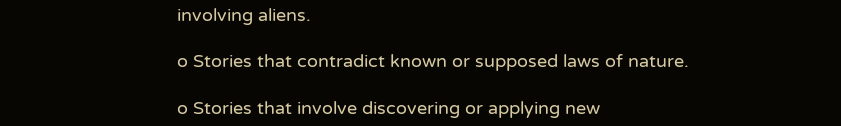involving aliens.

o Stories that contradict known or supposed laws of nature.

o Stories that involve discovering or applying new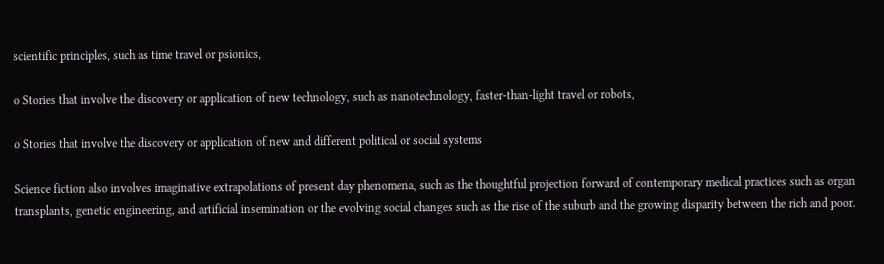scientific principles, such as time travel or psionics,

o Stories that involve the discovery or application of new technology, such as nanotechnology, faster-than-light travel or robots,

o Stories that involve the discovery or application of new and different political or social systems

Science fiction also involves imaginative extrapolations of present day phenomena, such as the thoughtful projection forward of contemporary medical practices such as organ transplants, genetic engineering, and artificial insemination or the evolving social changes such as the rise of the suburb and the growing disparity between the rich and poor.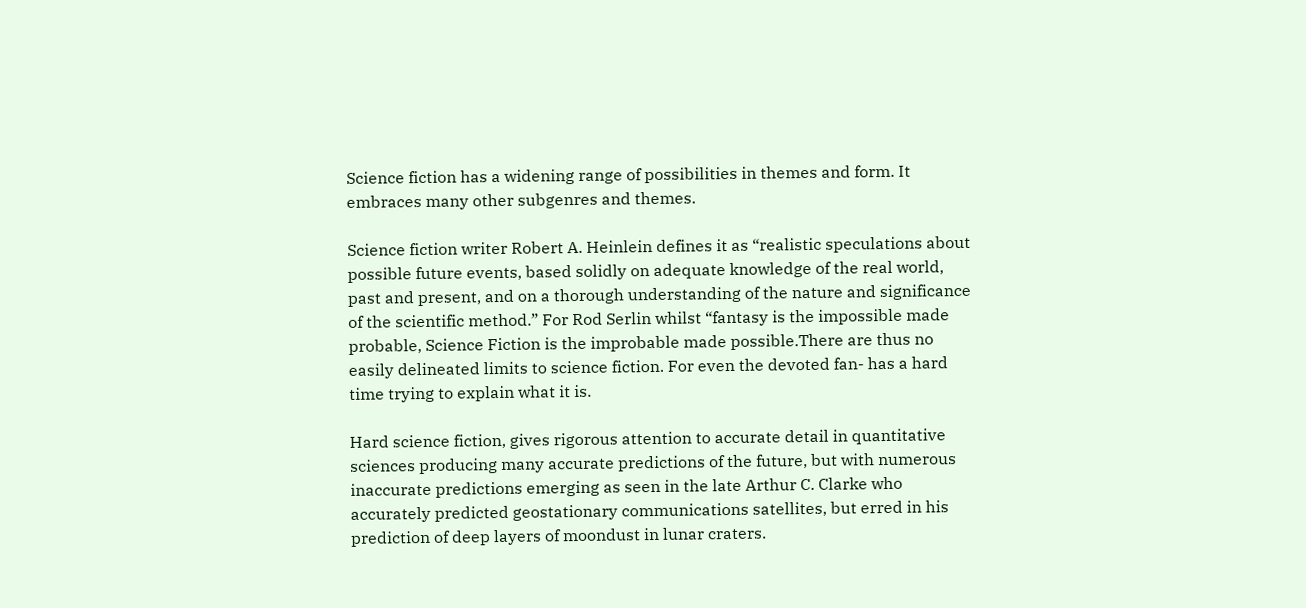Science fiction has a widening range of possibilities in themes and form. It embraces many other subgenres and themes.

Science fiction writer Robert A. Heinlein defines it as “realistic speculations about possible future events, based solidly on adequate knowledge of the real world, past and present, and on a thorough understanding of the nature and significance of the scientific method.” For Rod Serlin whilst “fantasy is the impossible made probable, Science Fiction is the improbable made possible.There are thus no easily delineated limits to science fiction. For even the devoted fan- has a hard time trying to explain what it is.

Hard science fiction, gives rigorous attention to accurate detail in quantitative sciences producing many accurate predictions of the future, but with numerous inaccurate predictions emerging as seen in the late Arthur C. Clarke who accurately predicted geostationary communications satellites, but erred in his prediction of deep layers of moondust in lunar craters.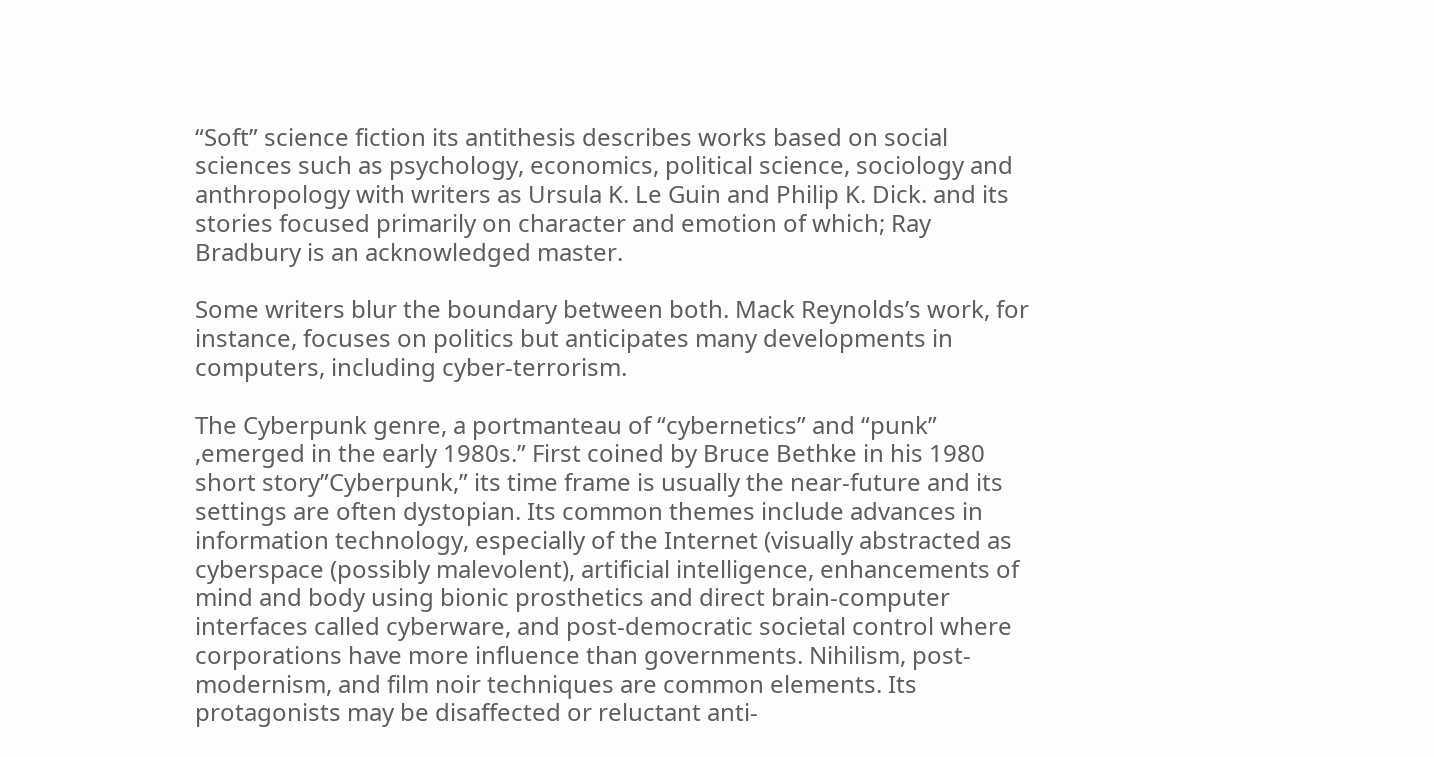“Soft” science fiction its antithesis describes works based on social sciences such as psychology, economics, political science, sociology and anthropology with writers as Ursula K. Le Guin and Philip K. Dick. and its stories focused primarily on character and emotion of which; Ray Bradbury is an acknowledged master.

Some writers blur the boundary between both. Mack Reynolds’s work, for instance, focuses on politics but anticipates many developments in computers, including cyber-terrorism.

The Cyberpunk genre, a portmanteau of “cybernetics” and “punk” ,emerged in the early 1980s.” First coined by Bruce Bethke in his 1980 short story”Cyberpunk,” its time frame is usually the near-future and its settings are often dystopian. Its common themes include advances in information technology, especially of the Internet (visually abstracted as cyberspace (possibly malevolent), artificial intelligence, enhancements of mind and body using bionic prosthetics and direct brain-computer interfaces called cyberware, and post-democratic societal control where corporations have more influence than governments. Nihilism, post-modernism, and film noir techniques are common elements. Its protagonists may be disaffected or reluctant anti-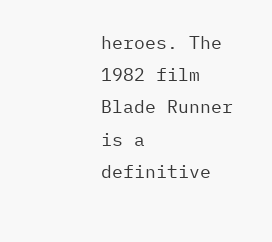heroes. The 1982 film Blade Runner is a definitive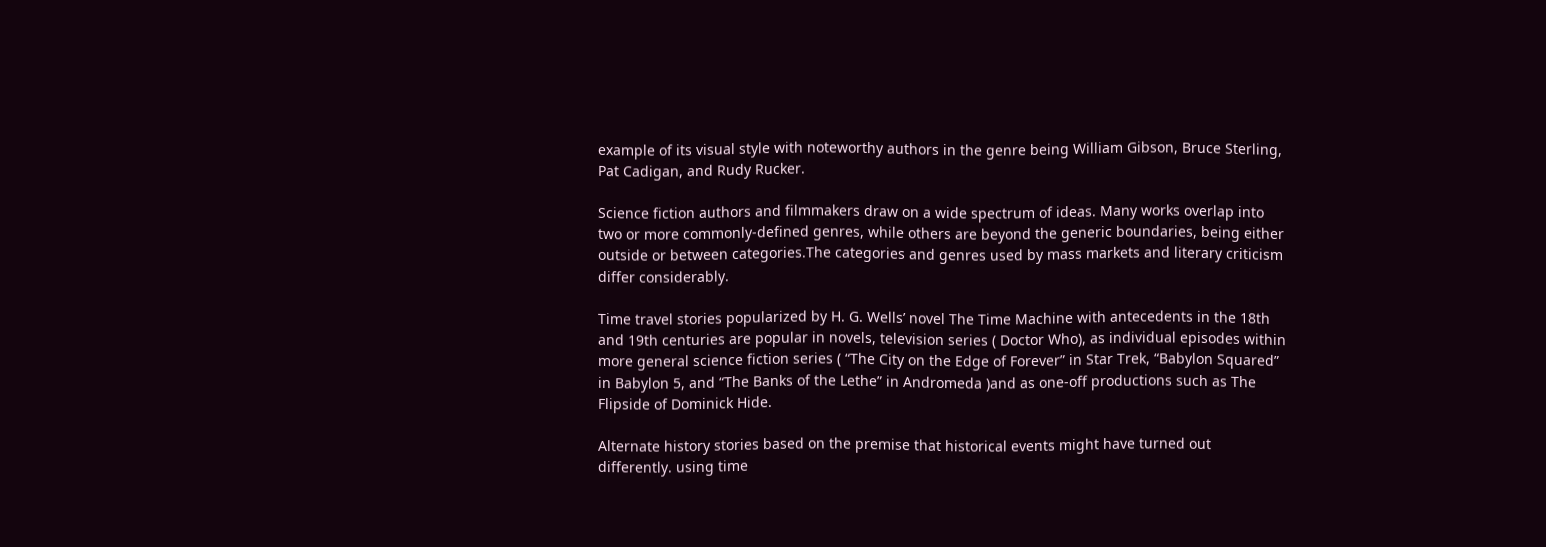example of its visual style with noteworthy authors in the genre being William Gibson, Bruce Sterling, Pat Cadigan, and Rudy Rucker.

Science fiction authors and filmmakers draw on a wide spectrum of ideas. Many works overlap into two or more commonly-defined genres, while others are beyond the generic boundaries, being either outside or between categories.The categories and genres used by mass markets and literary criticism differ considerably.

Time travel stories popularized by H. G. Wells’ novel The Time Machine with antecedents in the 18th and 19th centuries are popular in novels, television series ( Doctor Who), as individual episodes within more general science fiction series ( “The City on the Edge of Forever” in Star Trek, “Babylon Squared” in Babylon 5, and “The Banks of the Lethe” in Andromeda )and as one-off productions such as The Flipside of Dominick Hide.

Alternate history stories based on the premise that historical events might have turned out differently. using time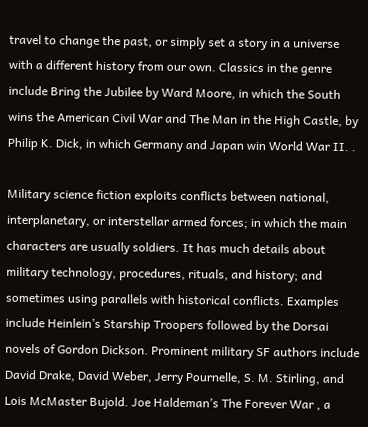travel to change the past, or simply set a story in a universe with a different history from our own. Classics in the genre include Bring the Jubilee by Ward Moore, in which the South wins the American Civil War and The Man in the High Castle, by Philip K. Dick, in which Germany and Japan win World War II. .

Military science fiction exploits conflicts between national, interplanetary, or interstellar armed forces; in which the main characters are usually soldiers. It has much details about military technology, procedures, rituals, and history; and sometimes using parallels with historical conflicts. Examples include Heinlein’s Starship Troopers followed by the Dorsai novels of Gordon Dickson. Prominent military SF authors include David Drake, David Weber, Jerry Pournelle, S. M. Stirling, and Lois McMaster Bujold. Joe Haldeman’s The Forever War , a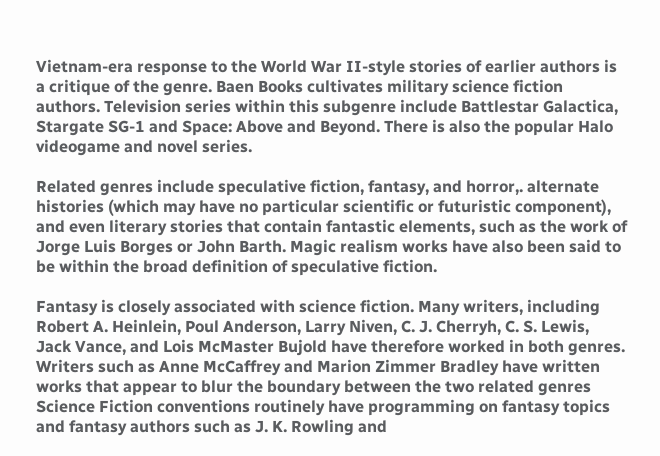Vietnam-era response to the World War II-style stories of earlier authors is a critique of the genre. Baen Books cultivates military science fiction authors. Television series within this subgenre include Battlestar Galactica, Stargate SG-1 and Space: Above and Beyond. There is also the popular Halo videogame and novel series.

Related genres include speculative fiction, fantasy, and horror,. alternate histories (which may have no particular scientific or futuristic component), and even literary stories that contain fantastic elements, such as the work of Jorge Luis Borges or John Barth. Magic realism works have also been said to be within the broad definition of speculative fiction.

Fantasy is closely associated with science fiction. Many writers, including Robert A. Heinlein, Poul Anderson, Larry Niven, C. J. Cherryh, C. S. Lewis, Jack Vance, and Lois McMaster Bujold have therefore worked in both genres. Writers such as Anne McCaffrey and Marion Zimmer Bradley have written works that appear to blur the boundary between the two related genres Science Fiction conventions routinely have programming on fantasy topics and fantasy authors such as J. K. Rowling and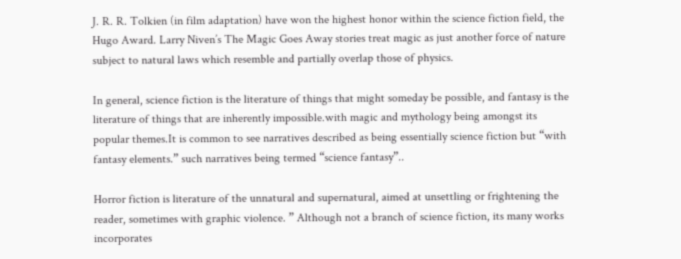J. R. R. Tolkien (in film adaptation) have won the highest honor within the science fiction field, the Hugo Award. Larry Niven’s The Magic Goes Away stories treat magic as just another force of nature subject to natural laws which resemble and partially overlap those of physics.

In general, science fiction is the literature of things that might someday be possible, and fantasy is the literature of things that are inherently impossible.with magic and mythology being amongst its popular themes.It is common to see narratives described as being essentially science fiction but “with fantasy elements.” such narratives being termed “science fantasy”..

Horror fiction is literature of the unnatural and supernatural, aimed at unsettling or frightening the reader, sometimes with graphic violence. ” Although not a branch of science fiction, its many works incorporates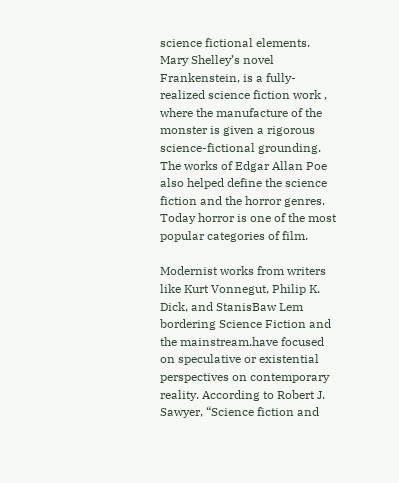science fictional elements. Mary Shelley’s novel Frankenstein, is a fully-realized science fiction work , where the manufacture of the monster is given a rigorous science-fictional grounding. The works of Edgar Allan Poe also helped define the science fiction and the horror genres. Today horror is one of the most popular categories of film.

Modernist works from writers like Kurt Vonnegut, Philip K. Dick, and StanisBaw Lem bordering Science Fiction and the mainstream.have focused on speculative or existential perspectives on contemporary reality. According to Robert J. Sawyer, “Science fiction and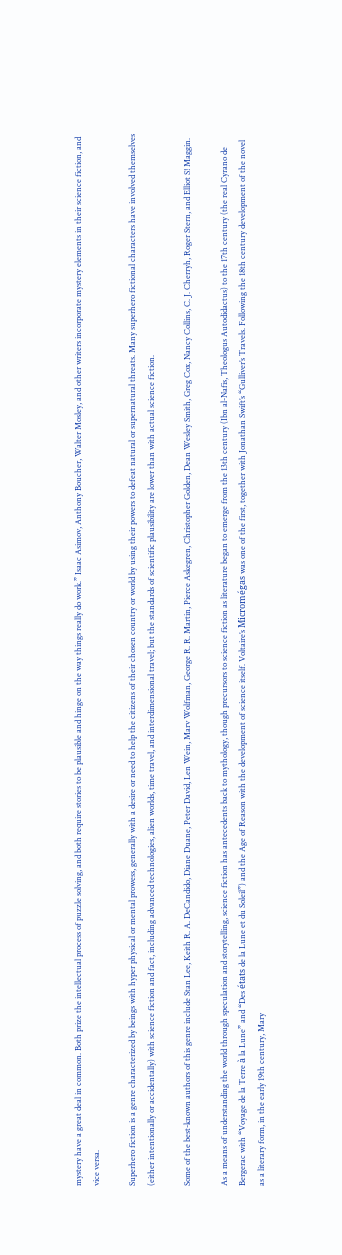mystery have a great deal in common. Both prize the intellectual process of puzzle solving, and both require stories to be plausible and hinge on the way things really do work.” Isaac Asimov, Anthony Boucher, Walter Mosley, and other writers incorporate mystery elements in their science fiction, and vice versa.

Superhero fiction is a genre characterized by beings with hyper physical or mental prowess, generally with a desire or need to help the citizens of their chosen country or world by using their powers to defeat natural or supernatural threats. Many superhero fictional characters have involved themselves (either intentionally or accidentally) with science fiction and fact, including advanced technologies, alien worlds, time travel, and interdimensional travel; but the standards of scientific plausibility are lower than with actual science fiction.

Some of the best-known authors of this genre include Stan Lee, Keith R. A. DeCandido, Diane Duane, Peter David, Len Wein, Marv Wolfman, George R. R. Martin, Pierce Askegren, Christopher Golden, Dean Wesley Smith, Greg Cox, Nancy Collins, C. J. Cherryh, Roger Stern, and Elliot S! Maggin.

As a means of understanding the world through speculation and storytelling, science fiction has antecedents back to mythology, though precursors to science fiction as literature began to emerge from the 13th century (Ibn al-Nafis, Theologus Autodidactus) to the 17th century (the real Cyrano de Bergerac with “Voyage de la Terre à la Lune” and “Des états de la Lune et du Soleil”) and the Age of Reason with the development of science itself. Voltaire’s Micromégas was one of the first, together with Jonathan Swift’s “Gulliver’s Travels. Following the 18th century development of the novel as a literary form, in the early 19th century, Mary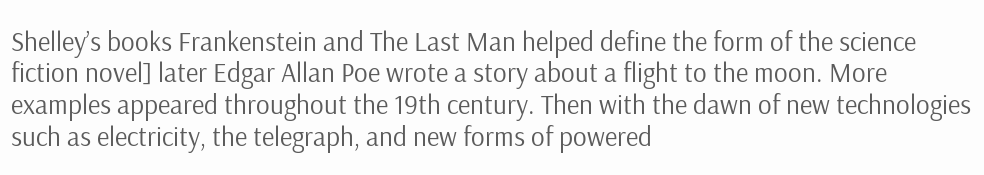Shelley’s books Frankenstein and The Last Man helped define the form of the science fiction novel] later Edgar Allan Poe wrote a story about a flight to the moon. More examples appeared throughout the 19th century. Then with the dawn of new technologies such as electricity, the telegraph, and new forms of powered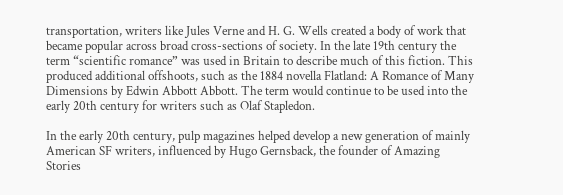transportation, writers like Jules Verne and H. G. Wells created a body of work that became popular across broad cross-sections of society. In the late 19th century the term “scientific romance” was used in Britain to describe much of this fiction. This produced additional offshoots, such as the 1884 novella Flatland: A Romance of Many Dimensions by Edwin Abbott Abbott. The term would continue to be used into the early 20th century for writers such as Olaf Stapledon.

In the early 20th century, pulp magazines helped develop a new generation of mainly American SF writers, influenced by Hugo Gernsback, the founder of Amazing Stories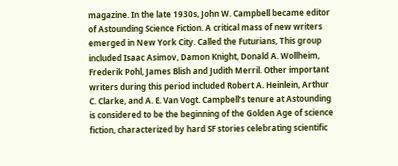magazine. In the late 1930s, John W. Campbell became editor of Astounding Science Fiction. A critical mass of new writers emerged in New York City. Called the Futurians, This group included Isaac Asimov, Damon Knight, Donald A. Wollheim, Frederik Pohl, James Blish and Judith Merril. Other important writers during this period included Robert A. Heinlein, Arthur C. Clarke, and A. E. Van Vogt. Campbell’s tenure at Astounding is considered to be the beginning of the Golden Age of science fiction, characterized by hard SF stories celebrating scientific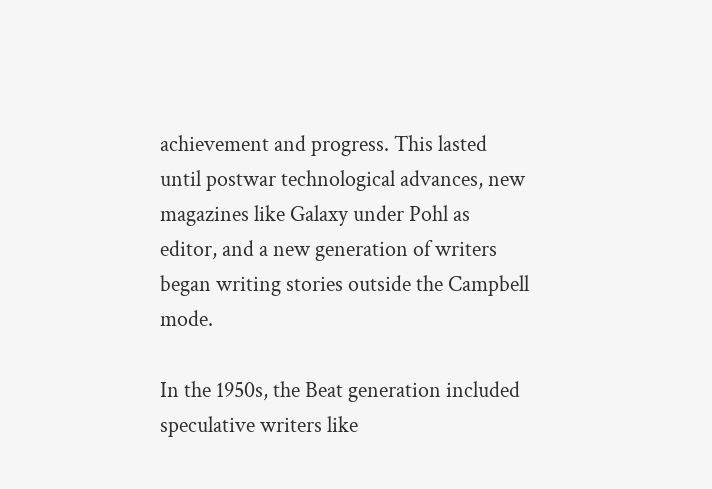achievement and progress. This lasted until postwar technological advances, new magazines like Galaxy under Pohl as editor, and a new generation of writers began writing stories outside the Campbell mode.

In the 1950s, the Beat generation included speculative writers like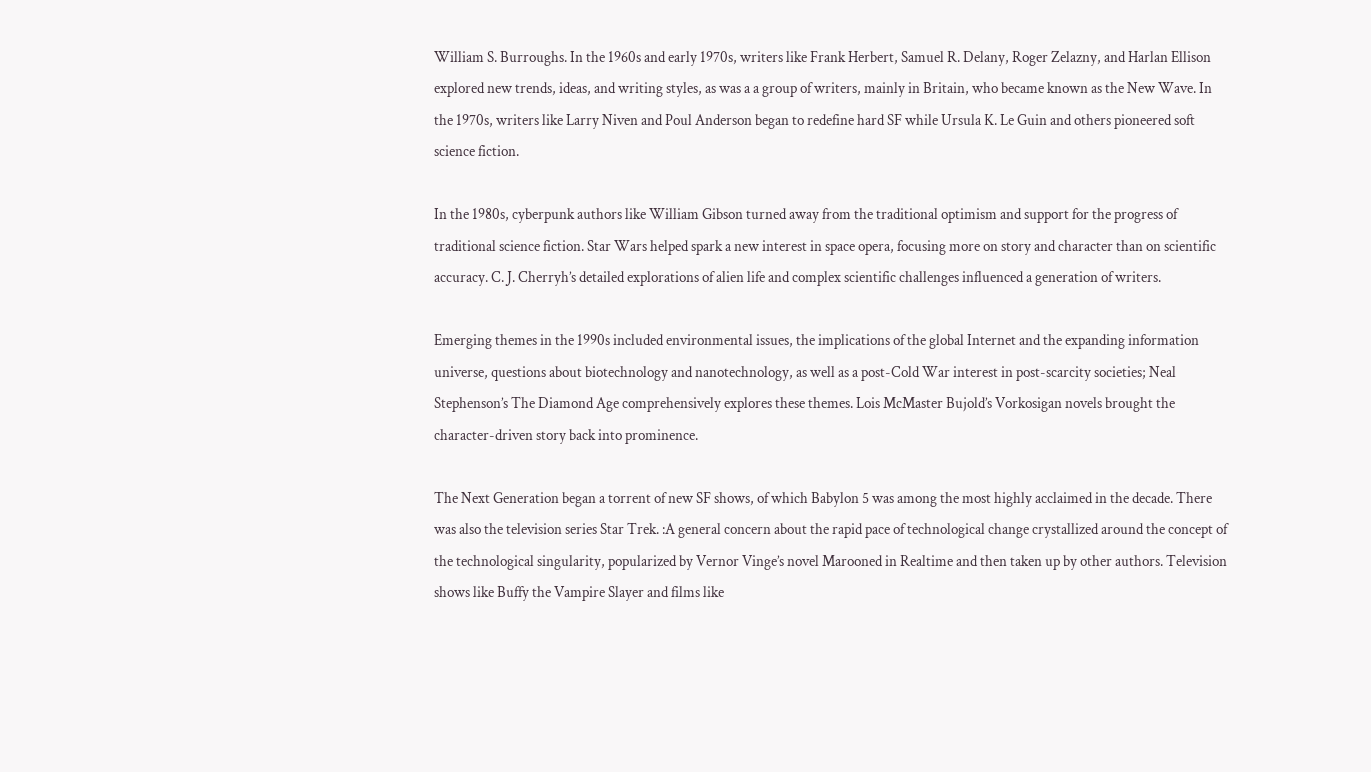William S. Burroughs. In the 1960s and early 1970s, writers like Frank Herbert, Samuel R. Delany, Roger Zelazny, and Harlan Ellison explored new trends, ideas, and writing styles, as was a a group of writers, mainly in Britain, who became known as the New Wave. In the 1970s, writers like Larry Niven and Poul Anderson began to redefine hard SF while Ursula K. Le Guin and others pioneered soft science fiction.

In the 1980s, cyberpunk authors like William Gibson turned away from the traditional optimism and support for the progress of traditional science fiction. Star Wars helped spark a new interest in space opera, focusing more on story and character than on scientific accuracy. C. J. Cherryh’s detailed explorations of alien life and complex scientific challenges influenced a generation of writers.

Emerging themes in the 1990s included environmental issues, the implications of the global Internet and the expanding information universe, questions about biotechnology and nanotechnology, as well as a post-Cold War interest in post-scarcity societies; Neal Stephenson’s The Diamond Age comprehensively explores these themes. Lois McMaster Bujold’s Vorkosigan novels brought the character-driven story back into prominence.

The Next Generation began a torrent of new SF shows, of which Babylon 5 was among the most highly acclaimed in the decade. There was also the television series Star Trek. :A general concern about the rapid pace of technological change crystallized around the concept of the technological singularity, popularized by Vernor Vinge’s novel Marooned in Realtime and then taken up by other authors. Television shows like Buffy the Vampire Slayer and films like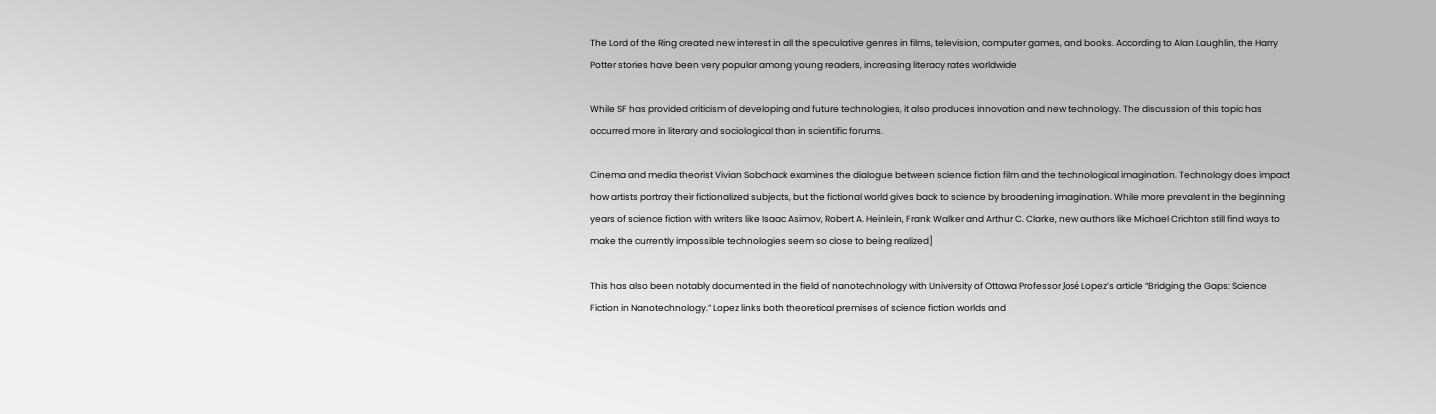The Lord of the Ring created new interest in all the speculative genres in films, television, computer games, and books. According to Alan Laughlin, the Harry Potter stories have been very popular among young readers, increasing literacy rates worldwide

While SF has provided criticism of developing and future technologies, it also produces innovation and new technology. The discussion of this topic has occurred more in literary and sociological than in scientific forums.

Cinema and media theorist Vivian Sobchack examines the dialogue between science fiction film and the technological imagination. Technology does impact how artists portray their fictionalized subjects, but the fictional world gives back to science by broadening imagination. While more prevalent in the beginning years of science fiction with writers like Isaac Asimov, Robert A. Heinlein, Frank Walker and Arthur C. Clarke, new authors like Michael Crichton still find ways to make the currently impossible technologies seem so close to being realized]

This has also been notably documented in the field of nanotechnology with University of Ottawa Professor José Lopez’s article “Bridging the Gaps: Science Fiction in Nanotechnology.” Lopez links both theoretical premises of science fiction worlds and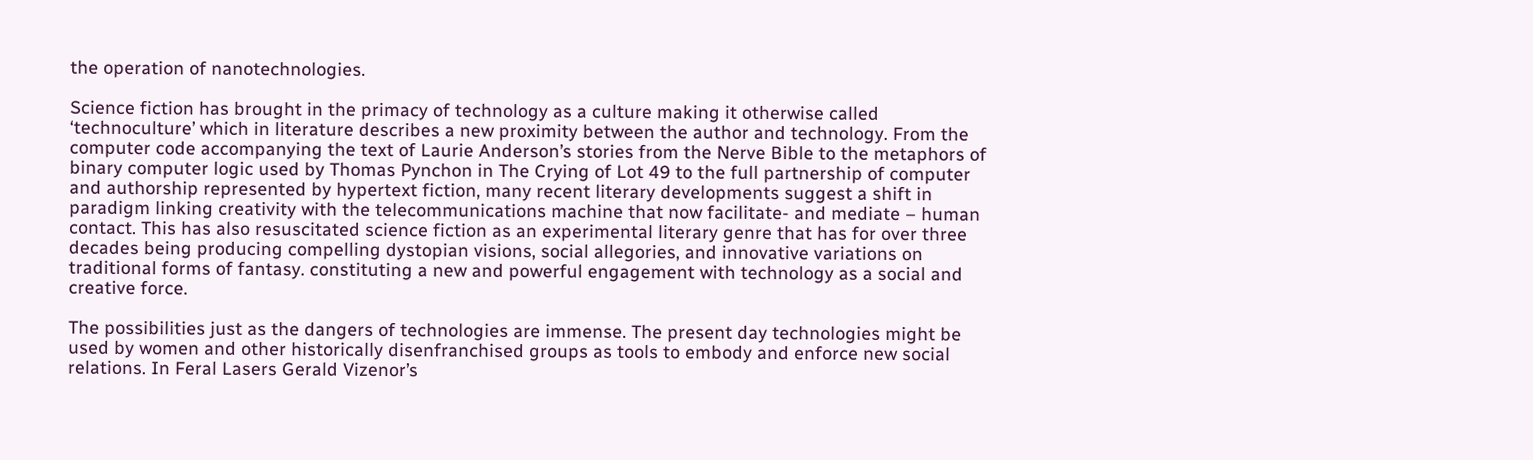the operation of nanotechnologies.

Science fiction has brought in the primacy of technology as a culture making it otherwise called ‘technoculture’ which in literature describes a new proximity between the author and technology. From the computer code accompanying the text of Laurie Anderson’s stories from the Nerve Bible to the metaphors of binary computer logic used by Thomas Pynchon in The Crying of Lot 49 to the full partnership of computer and authorship represented by hypertext fiction, many recent literary developments suggest a shift in paradigm linking creativity with the telecommunications machine that now facilitate- and mediate – human contact. This has also resuscitated science fiction as an experimental literary genre that has for over three decades being producing compelling dystopian visions, social allegories, and innovative variations on traditional forms of fantasy. constituting a new and powerful engagement with technology as a social and creative force.

The possibilities just as the dangers of technologies are immense. The present day technologies might be used by women and other historically disenfranchised groups as tools to embody and enforce new social relations. In Feral Lasers Gerald Vizenor’s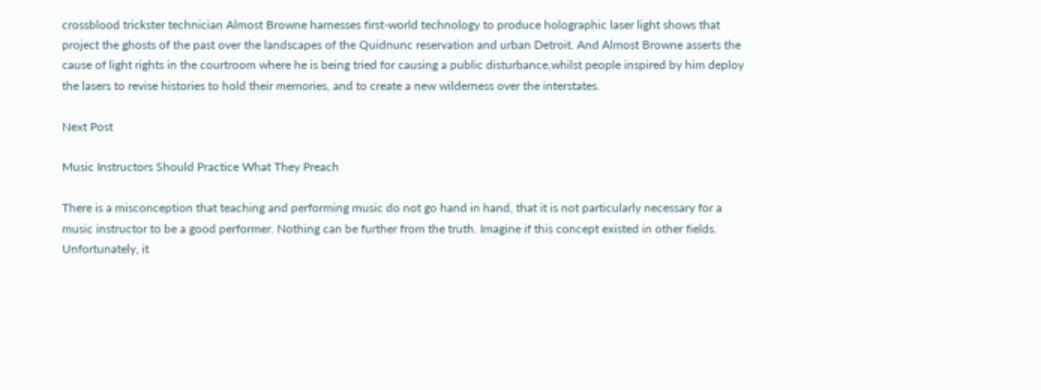crossblood trickster technician Almost Browne harnesses first-world technology to produce holographic laser light shows that project the ghosts of the past over the landscapes of the Quidnunc reservation and urban Detroit. And Almost Browne asserts the cause of light rights in the courtroom where he is being tried for causing a public disturbance,whilst people inspired by him deploy the lasers to revise histories to hold their memories, and to create a new wilderness over the interstates.

Next Post

Music Instructors Should Practice What They Preach

There is a misconception that teaching and performing music do not go hand in hand, that it is not particularly necessary for a music instructor to be a good performer. Nothing can be further from the truth. Imagine if this concept existed in other fields. Unfortunately, it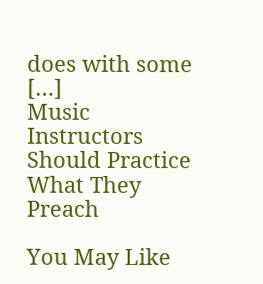does with some […]
Music Instructors Should Practice What They Preach

You May Like